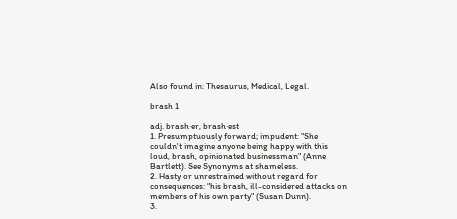Also found in: Thesaurus, Medical, Legal.

brash 1

adj. brash·er, brash·est
1. Presumptuously forward; impudent: "She couldn't imagine anyone being happy with this loud, brash, opinionated businessman" (Anne Bartlett). See Synonyms at shameless.
2. Hasty or unrestrained without regard for consequences: "his brash, ill-considered attacks on members of his own party" (Susan Dunn).
3.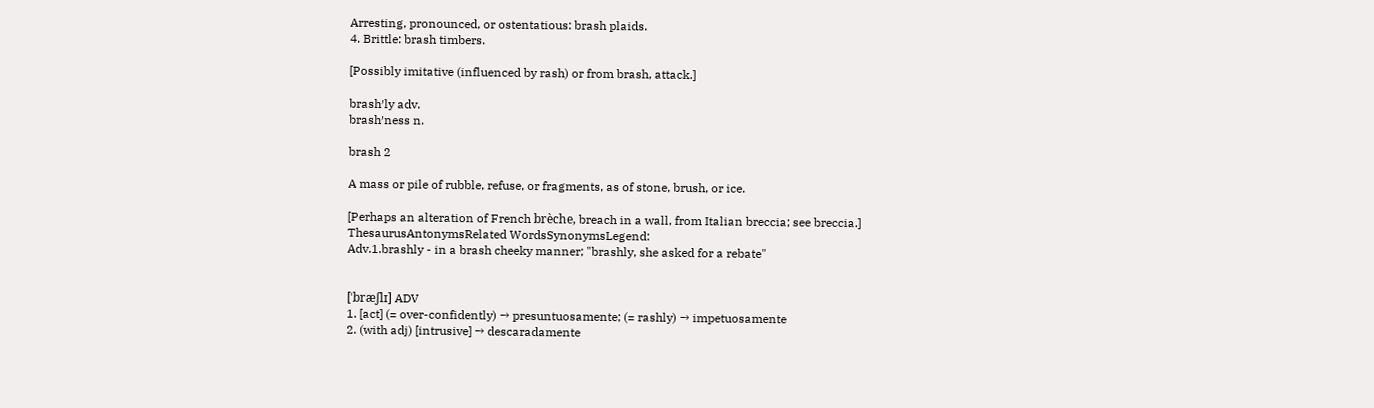Arresting, pronounced, or ostentatious: brash plaids.
4. Brittle: brash timbers.

[Possibly imitative (influenced by rash) or from brash, attack.]

brash′ly adv.
brash′ness n.

brash 2

A mass or pile of rubble, refuse, or fragments, as of stone, brush, or ice.

[Perhaps an alteration of French brèche, breach in a wall, from Italian breccia; see breccia.]
ThesaurusAntonymsRelated WordsSynonymsLegend:
Adv.1.brashly - in a brash cheeky manner; "brashly, she asked for a rebate"


[ˈbræʃlɪ] ADV
1. [act] (= over-confidently) → presuntuosamente; (= rashly) → impetuosamente
2. (with adj) [intrusive] → descaradamente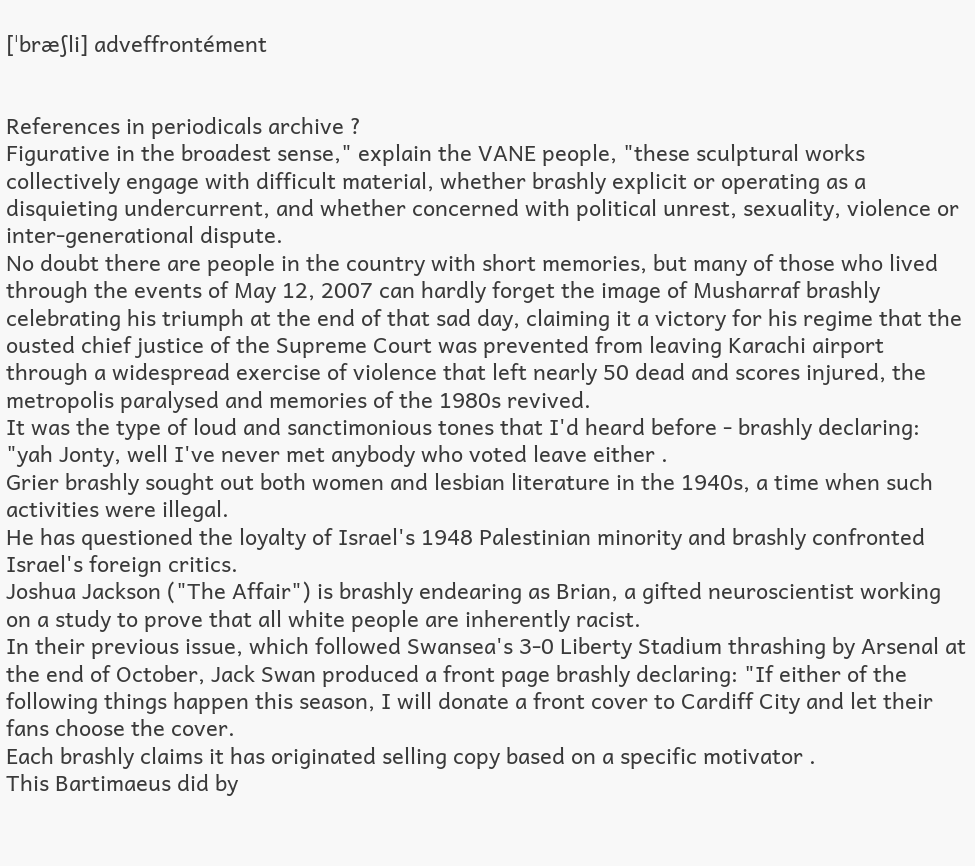[ˈbræʃli] adveffrontément


References in periodicals archive ?
Figurative in the broadest sense," explain the VANE people, "these sculptural works collectively engage with difficult material, whether brashly explicit or operating as a disquieting undercurrent, and whether concerned with political unrest, sexuality, violence or inter-generational dispute.
No doubt there are people in the country with short memories, but many of those who lived through the events of May 12, 2007 can hardly forget the image of Musharraf brashly celebrating his triumph at the end of that sad day, claiming it a victory for his regime that the ousted chief justice of the Supreme Court was prevented from leaving Karachi airport through a widespread exercise of violence that left nearly 50 dead and scores injured, the metropolis paralysed and memories of the 1980s revived.
It was the type of loud and sanctimonious tones that I'd heard before - brashly declaring: "yah Jonty, well I've never met anybody who voted leave either .
Grier brashly sought out both women and lesbian literature in the 1940s, a time when such activities were illegal.
He has questioned the loyalty of Israel's 1948 Palestinian minority and brashly confronted Israel's foreign critics.
Joshua Jackson ("The Affair") is brashly endearing as Brian, a gifted neuroscientist working on a study to prove that all white people are inherently racist.
In their previous issue, which followed Swansea's 3-0 Liberty Stadium thrashing by Arsenal at the end of October, Jack Swan produced a front page brashly declaring: "If either of the following things happen this season, I will donate a front cover to Cardiff City and let their fans choose the cover.
Each brashly claims it has originated selling copy based on a specific motivator .
This Bartimaeus did by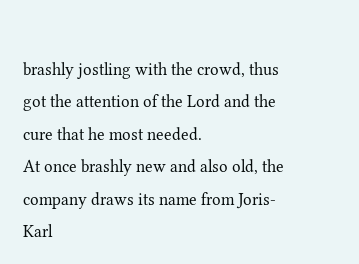brashly jostling with the crowd, thus got the attention of the Lord and the cure that he most needed.
At once brashly new and also old, the company draws its name from Joris-Karl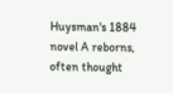Huysman's 1884 novel A reborns, often thought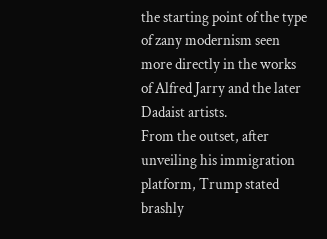the starting point of the type of zany modernism seen more directly in the works of Alfred Jarry and the later Dadaist artists.
From the outset, after unveiling his immigration platform, Trump stated brashly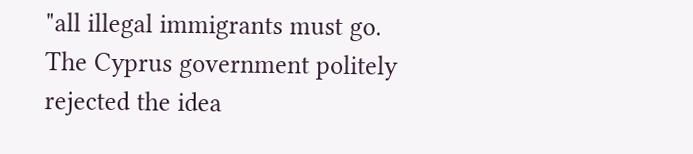"all illegal immigrants must go.
The Cyprus government politely rejected the idea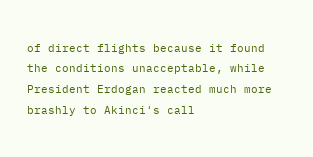of direct flights because it found the conditions unacceptable, while President Erdogan reacted much more brashly to Akinci's call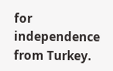for independence from Turkey.